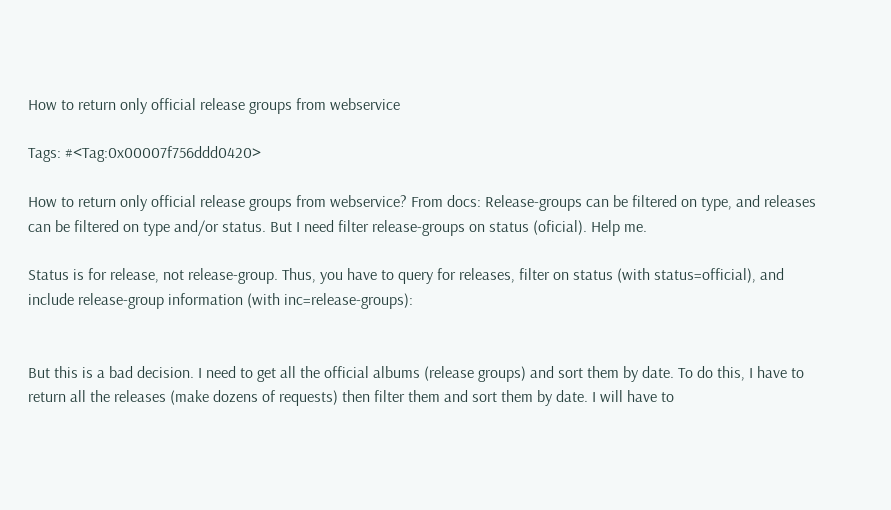How to return only official release groups from webservice

Tags: #<Tag:0x00007f756ddd0420>

How to return only official release groups from webservice? From docs: Release-groups can be filtered on type, and releases can be filtered on type and/or status. But I need filter release-groups on status (oficial). Help me.

Status is for release, not release-group. Thus, you have to query for releases, filter on status (with status=official), and include release-group information (with inc=release-groups):


But this is a bad decision. I need to get all the official albums (release groups) and sort them by date. To do this, I have to return all the releases (make dozens of requests) then filter them and sort them by date. I will have to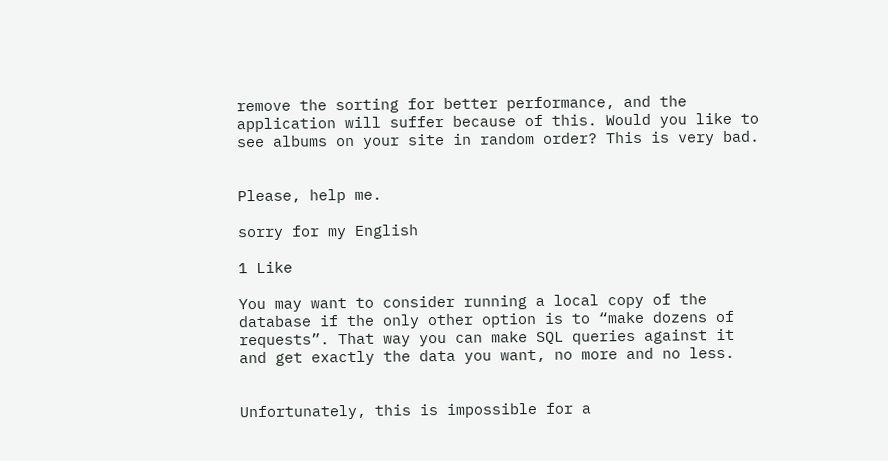remove the sorting for better performance, and the application will suffer because of this. Would you like to see albums on your site in random order? This is very bad.


Please, help me.

sorry for my English

1 Like

You may want to consider running a local copy of the database if the only other option is to “make dozens of requests”. That way you can make SQL queries against it and get exactly the data you want, no more and no less.


Unfortunately, this is impossible for a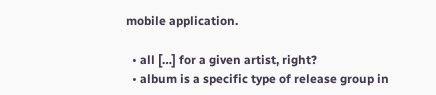mobile application.

  • all […] for a given artist, right?
  • album is a specific type of release group in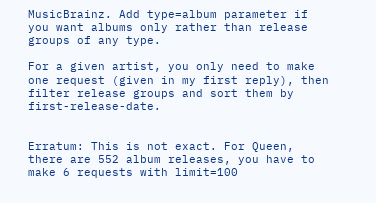MusicBrainz. Add type=album parameter if you want albums only rather than release groups of any type.

For a given artist, you only need to make one request (given in my first reply), then filter release groups and sort them by first-release-date.


Erratum: This is not exact. For Queen, there are 552 album releases, you have to make 6 requests with limit=100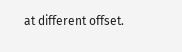at different offset.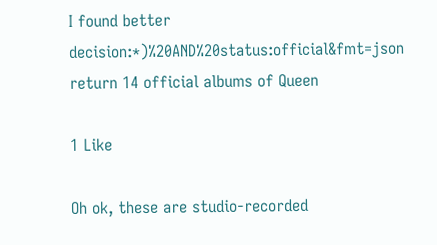I found better decision:*)%20AND%20status:official&fmt=json return 14 official albums of Queen

1 Like

Oh ok, these are studio-recorded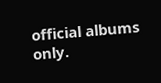official albums only.